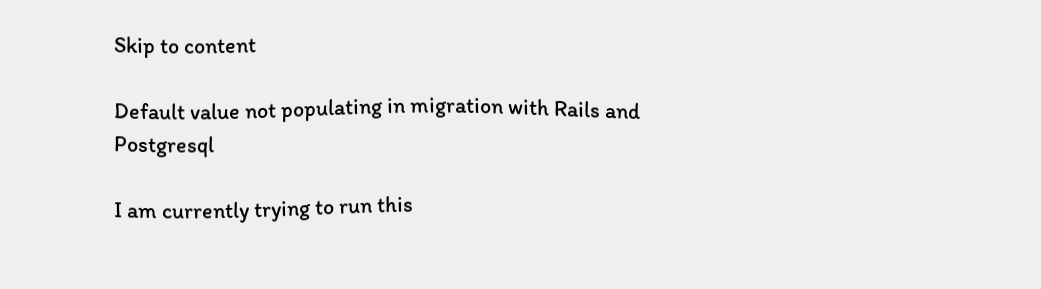Skip to content

Default value not populating in migration with Rails and Postgresql

I am currently trying to run this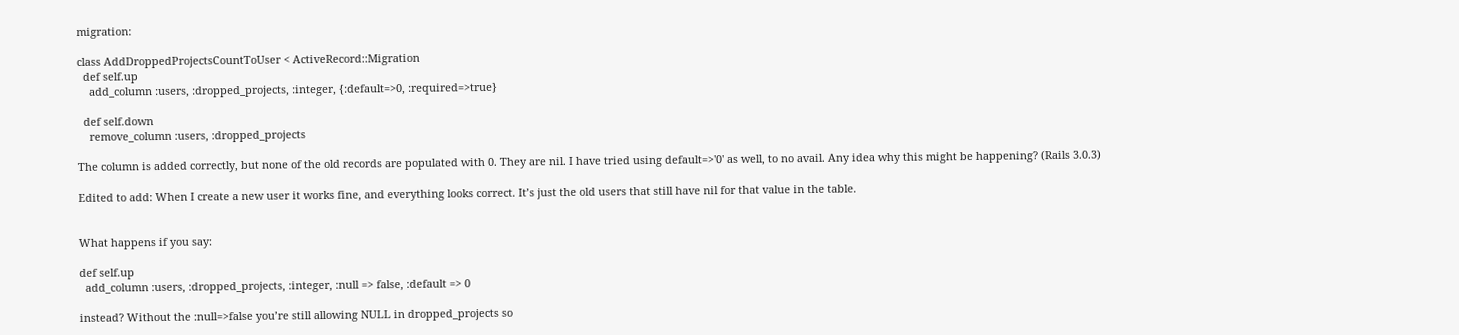migration:

class AddDroppedProjectsCountToUser < ActiveRecord::Migration
  def self.up
    add_column :users, :dropped_projects, :integer, {:default=>0, :required=>true}

  def self.down
    remove_column :users, :dropped_projects

The column is added correctly, but none of the old records are populated with 0. They are nil. I have tried using default=>'0' as well, to no avail. Any idea why this might be happening? (Rails 3.0.3)

Edited to add: When I create a new user it works fine, and everything looks correct. It’s just the old users that still have nil for that value in the table.


What happens if you say:

def self.up
  add_column :users, :dropped_projects, :integer, :null => false, :default => 0

instead? Without the :null=>false you’re still allowing NULL in dropped_projects so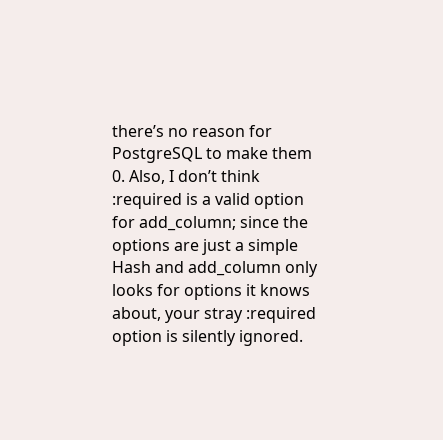there’s no reason for PostgreSQL to make them 0. Also, I don’t think :required is a valid option for add_column; since the options are just a simple Hash and add_column only looks for options it knows about, your stray :required option is silently ignored.